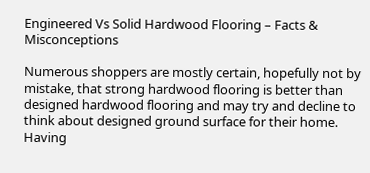Engineered Vs Solid Hardwood Flooring – Facts & Misconceptions

Numerous shoppers are mostly certain, hopefully not by mistake, that strong hardwood flooring is better than designed hardwood flooring and may try and decline to think about designed ground surface for their home. Having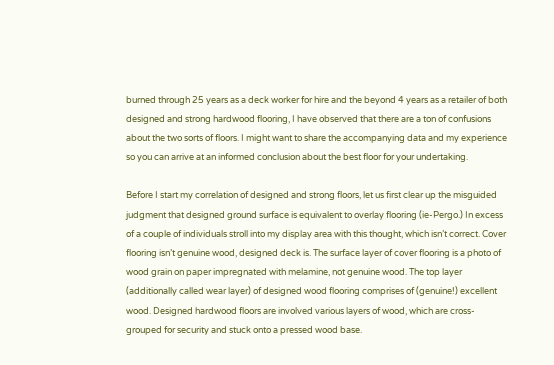burned through 25 years as a deck worker for hire and the beyond 4 years as a retailer of both designed and strong hardwood flooring, I have observed that there are a ton of confusions about the two sorts of floors. I might want to share the accompanying data and my experience so you can arrive at an informed conclusion about the best floor for your undertaking.

Before I start my correlation of designed and strong floors, let us first clear up the misguided judgment that designed ground surface is equivalent to overlay flooring (ie-Pergo.) In excess of a couple of individuals stroll into my display area with this thought, which isn’t correct. Cover flooring isn’t genuine wood, designed deck is. The surface layer of cover flooring is a photo of wood grain on paper impregnated with melamine, not genuine wood. The top layer (additionally called wear layer) of designed wood flooring comprises of (genuine!) excellent wood. Designed hardwood floors are involved various layers of wood, which are cross-grouped for security and stuck onto a pressed wood base.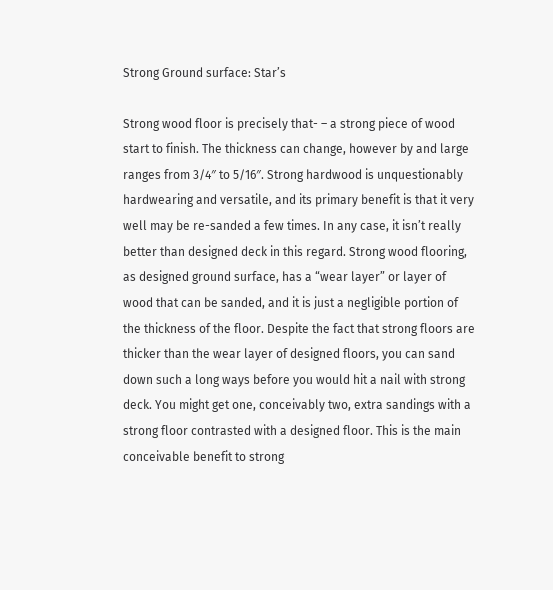Strong Ground surface: Star’s

Strong wood floor is precisely that- – a strong piece of wood start to finish. The thickness can change, however by and large ranges from 3/4″ to 5/16″. Strong hardwood is unquestionably hardwearing and versatile, and its primary benefit is that it very well may be re-sanded a few times. In any case, it isn’t really better than designed deck in this regard. Strong wood flooring, as designed ground surface, has a “wear layer” or layer of wood that can be sanded, and it is just a negligible portion of the thickness of the floor. Despite the fact that strong floors are thicker than the wear layer of designed floors, you can sand down such a long ways before you would hit a nail with strong deck. You might get one, conceivably two, extra sandings with a strong floor contrasted with a designed floor. This is the main conceivable benefit to strong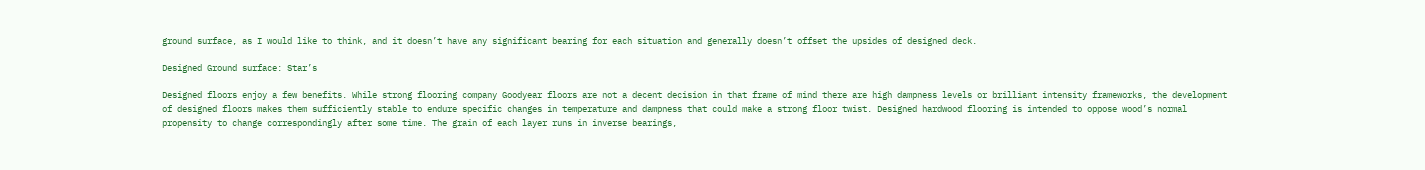ground surface, as I would like to think, and it doesn’t have any significant bearing for each situation and generally doesn’t offset the upsides of designed deck.

Designed Ground surface: Star’s

Designed floors enjoy a few benefits. While strong flooring company Goodyear floors are not a decent decision in that frame of mind there are high dampness levels or brilliant intensity frameworks, the development of designed floors makes them sufficiently stable to endure specific changes in temperature and dampness that could make a strong floor twist. Designed hardwood flooring is intended to oppose wood’s normal propensity to change correspondingly after some time. The grain of each layer runs in inverse bearings,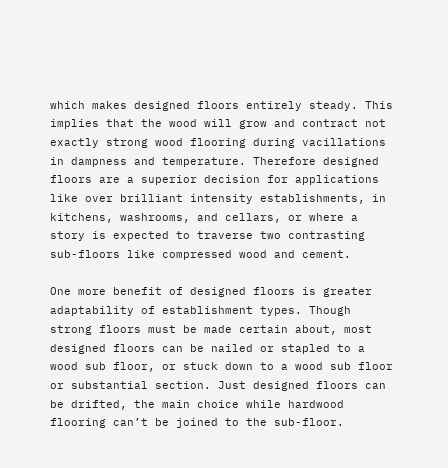which makes designed floors entirely steady. This implies that the wood will grow and contract not exactly strong wood flooring during vacillations in dampness and temperature. Therefore designed floors are a superior decision for applications like over brilliant intensity establishments, in kitchens, washrooms, and cellars, or where a story is expected to traverse two contrasting sub-floors like compressed wood and cement.

One more benefit of designed floors is greater adaptability of establishment types. Though strong floors must be made certain about, most designed floors can be nailed or stapled to a wood sub floor, or stuck down to a wood sub floor or substantial section. Just designed floors can be drifted, the main choice while hardwood flooring can’t be joined to the sub-floor.